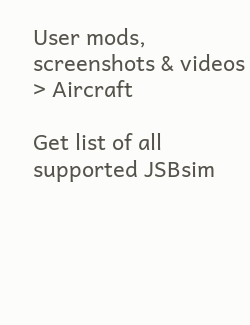User mods, screenshots & videos > Aircraft

Get list of all supported JSBsim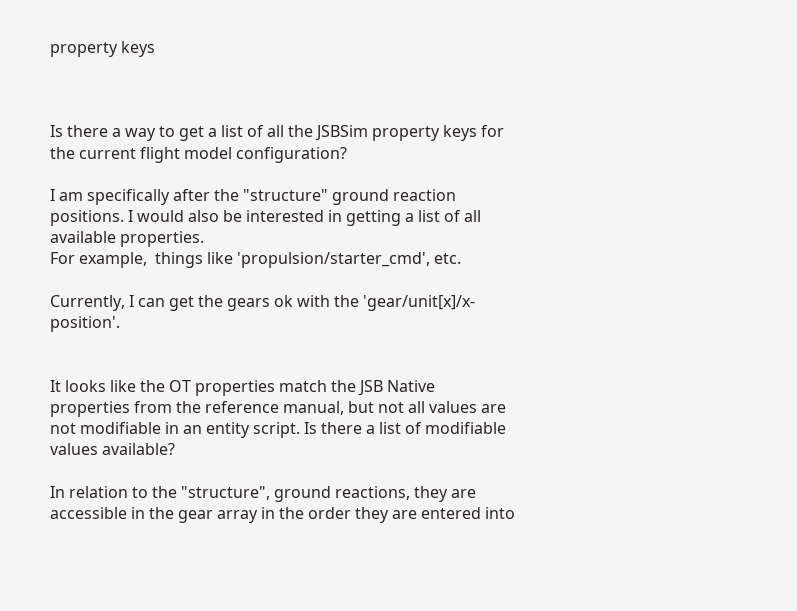property keys



Is there a way to get a list of all the JSBSim property keys for the current flight model configuration?

I am specifically after the "structure" ground reaction positions. I would also be interested in getting a list of all available properties.
For example,  things like 'propulsion/starter_cmd', etc.

Currently, I can get the gears ok with the 'gear/unit[x]/x-position'.


It looks like the OT properties match the JSB Native properties from the reference manual, but not all values are not modifiable in an entity script. Is there a list of modifiable values available?

In relation to the "structure", ground reactions, they are accessible in the gear array in the order they are entered into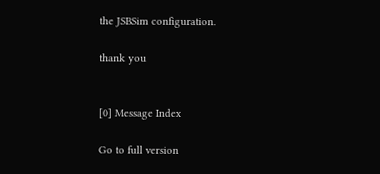the JSBSim configuration.

thank you


[0] Message Index

Go to full version